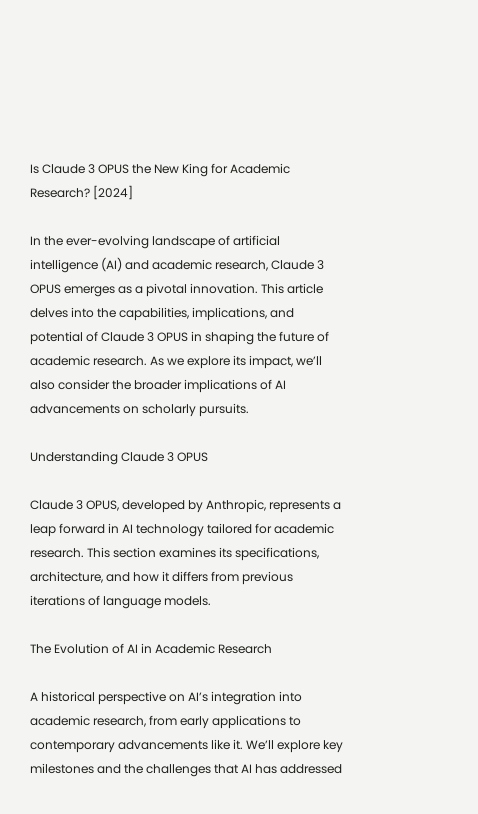Is Claude 3 OPUS the New King for Academic Research? [2024]

In the ever-evolving landscape of artificial intelligence (AI) and academic research, Claude 3 OPUS emerges as a pivotal innovation. This article delves into the capabilities, implications, and potential of Claude 3 OPUS in shaping the future of academic research. As we explore its impact, we’ll also consider the broader implications of AI advancements on scholarly pursuits.

Understanding Claude 3 OPUS

Claude 3 OPUS, developed by Anthropic, represents a leap forward in AI technology tailored for academic research. This section examines its specifications, architecture, and how it differs from previous iterations of language models.

The Evolution of AI in Academic Research

A historical perspective on AI’s integration into academic research, from early applications to contemporary advancements like it. We’ll explore key milestones and the challenges that AI has addressed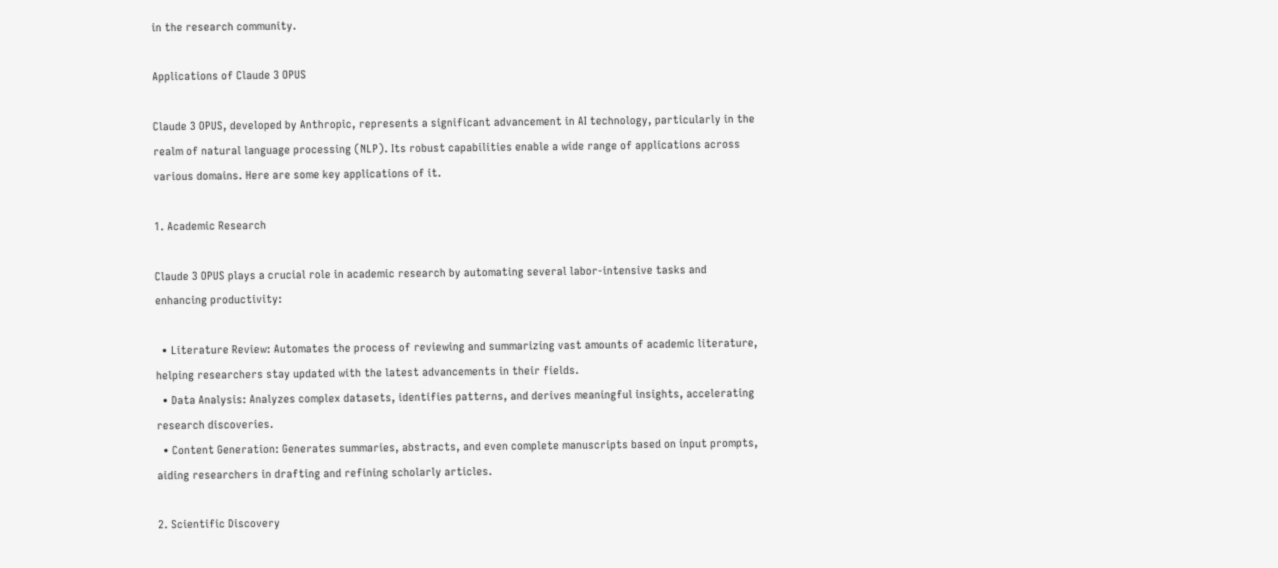in the research community.

Applications of Claude 3 OPUS

Claude 3 OPUS, developed by Anthropic, represents a significant advancement in AI technology, particularly in the realm of natural language processing (NLP). Its robust capabilities enable a wide range of applications across various domains. Here are some key applications of it.

1. Academic Research

Claude 3 OPUS plays a crucial role in academic research by automating several labor-intensive tasks and enhancing productivity:

  • Literature Review: Automates the process of reviewing and summarizing vast amounts of academic literature, helping researchers stay updated with the latest advancements in their fields.
  • Data Analysis: Analyzes complex datasets, identifies patterns, and derives meaningful insights, accelerating research discoveries.
  • Content Generation: Generates summaries, abstracts, and even complete manuscripts based on input prompts, aiding researchers in drafting and refining scholarly articles.

2. Scientific Discovery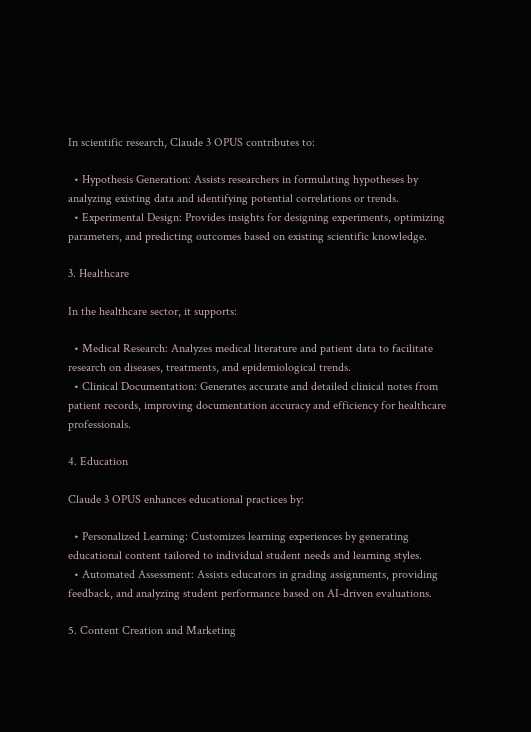In scientific research, Claude 3 OPUS contributes to:

  • Hypothesis Generation: Assists researchers in formulating hypotheses by analyzing existing data and identifying potential correlations or trends.
  • Experimental Design: Provides insights for designing experiments, optimizing parameters, and predicting outcomes based on existing scientific knowledge.

3. Healthcare

In the healthcare sector, it supports:

  • Medical Research: Analyzes medical literature and patient data to facilitate research on diseases, treatments, and epidemiological trends.
  • Clinical Documentation: Generates accurate and detailed clinical notes from patient records, improving documentation accuracy and efficiency for healthcare professionals.

4. Education

Claude 3 OPUS enhances educational practices by:

  • Personalized Learning: Customizes learning experiences by generating educational content tailored to individual student needs and learning styles.
  • Automated Assessment: Assists educators in grading assignments, providing feedback, and analyzing student performance based on AI-driven evaluations.

5. Content Creation and Marketing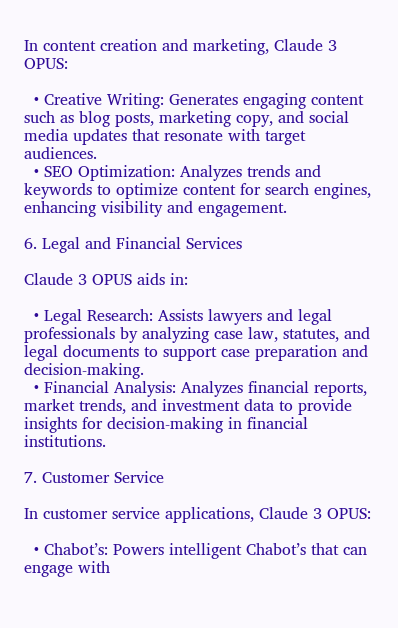In content creation and marketing, Claude 3 OPUS:

  • Creative Writing: Generates engaging content such as blog posts, marketing copy, and social media updates that resonate with target audiences.
  • SEO Optimization: Analyzes trends and keywords to optimize content for search engines, enhancing visibility and engagement.

6. Legal and Financial Services

Claude 3 OPUS aids in:

  • Legal Research: Assists lawyers and legal professionals by analyzing case law, statutes, and legal documents to support case preparation and decision-making.
  • Financial Analysis: Analyzes financial reports, market trends, and investment data to provide insights for decision-making in financial institutions.

7. Customer Service

In customer service applications, Claude 3 OPUS:

  • Chabot’s: Powers intelligent Chabot’s that can engage with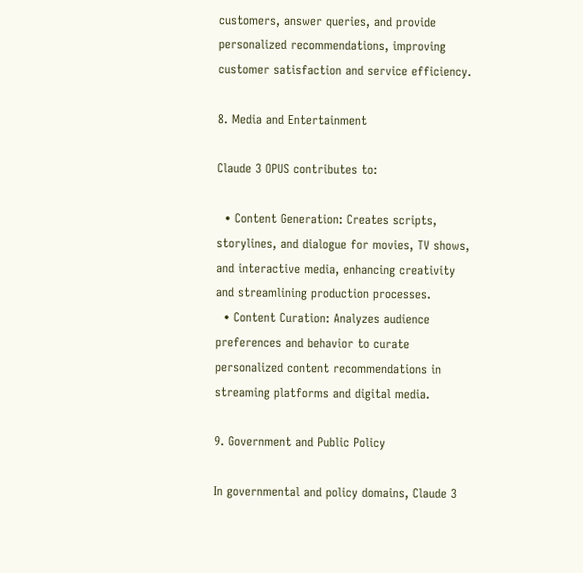customers, answer queries, and provide personalized recommendations, improving customer satisfaction and service efficiency.

8. Media and Entertainment

Claude 3 OPUS contributes to:

  • Content Generation: Creates scripts, storylines, and dialogue for movies, TV shows, and interactive media, enhancing creativity and streamlining production processes.
  • Content Curation: Analyzes audience preferences and behavior to curate personalized content recommendations in streaming platforms and digital media.

9. Government and Public Policy

In governmental and policy domains, Claude 3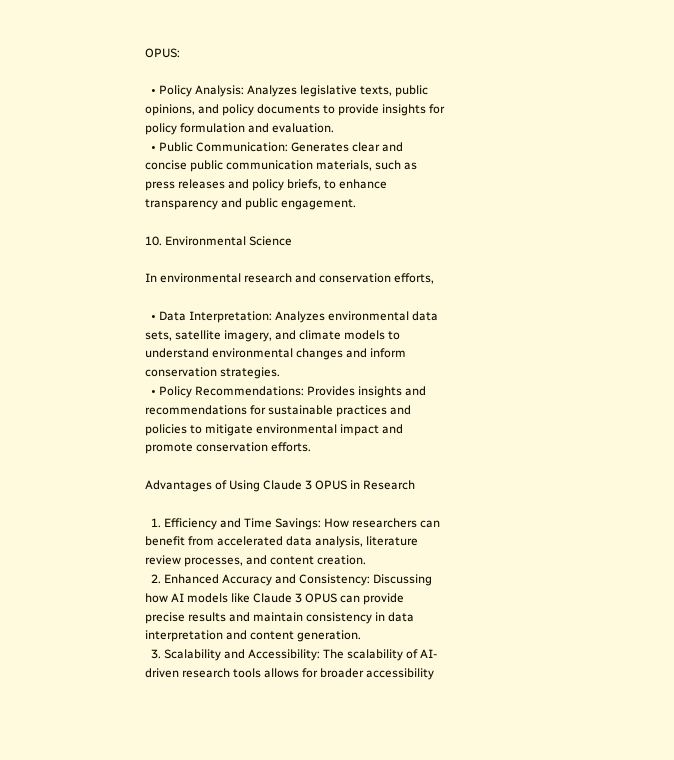OPUS:

  • Policy Analysis: Analyzes legislative texts, public opinions, and policy documents to provide insights for policy formulation and evaluation.
  • Public Communication: Generates clear and concise public communication materials, such as press releases and policy briefs, to enhance transparency and public engagement.

10. Environmental Science

In environmental research and conservation efforts,

  • Data Interpretation: Analyzes environmental data sets, satellite imagery, and climate models to understand environmental changes and inform conservation strategies.
  • Policy Recommendations: Provides insights and recommendations for sustainable practices and policies to mitigate environmental impact and promote conservation efforts.

Advantages of Using Claude 3 OPUS in Research

  1. Efficiency and Time Savings: How researchers can benefit from accelerated data analysis, literature review processes, and content creation.
  2. Enhanced Accuracy and Consistency: Discussing how AI models like Claude 3 OPUS can provide precise results and maintain consistency in data interpretation and content generation.
  3. Scalability and Accessibility: The scalability of AI-driven research tools allows for broader accessibility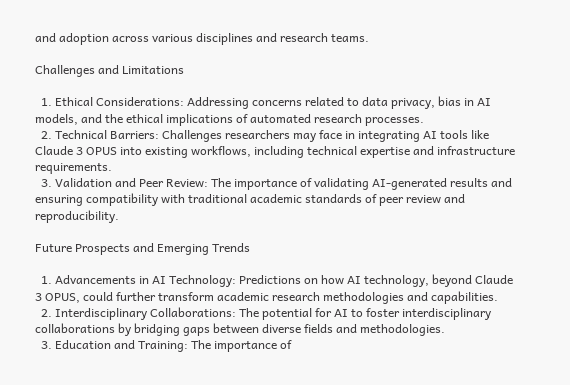and adoption across various disciplines and research teams.

Challenges and Limitations

  1. Ethical Considerations: Addressing concerns related to data privacy, bias in AI models, and the ethical implications of automated research processes.
  2. Technical Barriers: Challenges researchers may face in integrating AI tools like Claude 3 OPUS into existing workflows, including technical expertise and infrastructure requirements.
  3. Validation and Peer Review: The importance of validating AI-generated results and ensuring compatibility with traditional academic standards of peer review and reproducibility.

Future Prospects and Emerging Trends

  1. Advancements in AI Technology: Predictions on how AI technology, beyond Claude 3 OPUS, could further transform academic research methodologies and capabilities.
  2. Interdisciplinary Collaborations: The potential for AI to foster interdisciplinary collaborations by bridging gaps between diverse fields and methodologies.
  3. Education and Training: The importance of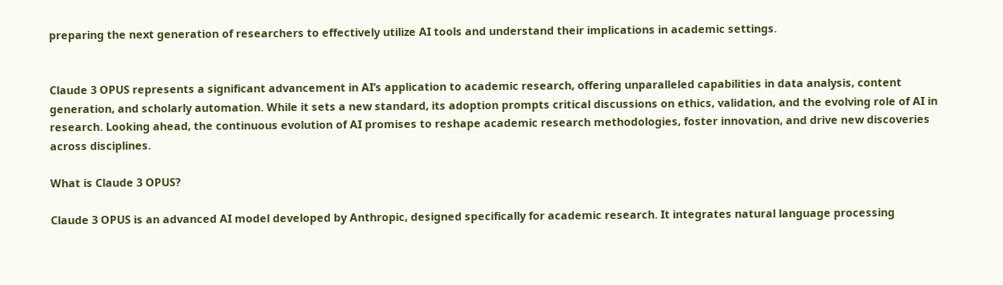preparing the next generation of researchers to effectively utilize AI tools and understand their implications in academic settings.


Claude 3 OPUS represents a significant advancement in AI’s application to academic research, offering unparalleled capabilities in data analysis, content generation, and scholarly automation. While it sets a new standard, its adoption prompts critical discussions on ethics, validation, and the evolving role of AI in research. Looking ahead, the continuous evolution of AI promises to reshape academic research methodologies, foster innovation, and drive new discoveries across disciplines.

What is Claude 3 OPUS?

Claude 3 OPUS is an advanced AI model developed by Anthropic, designed specifically for academic research. It integrates natural language processing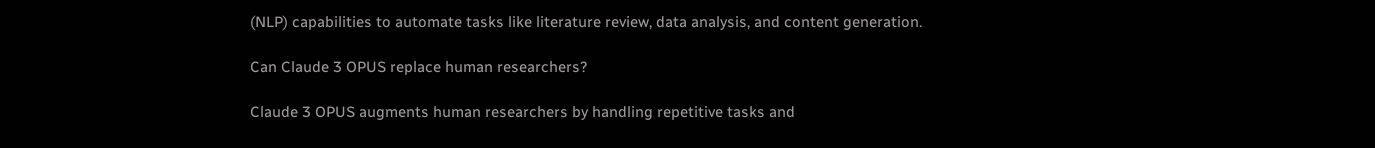(NLP) capabilities to automate tasks like literature review, data analysis, and content generation.

Can Claude 3 OPUS replace human researchers?

Claude 3 OPUS augments human researchers by handling repetitive tasks and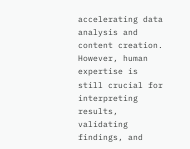accelerating data analysis and content creation. However, human expertise is still crucial for interpreting results, validating findings, and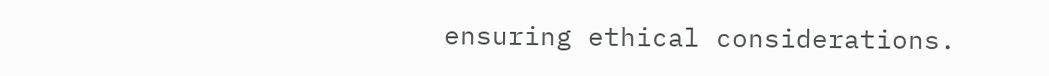ensuring ethical considerations.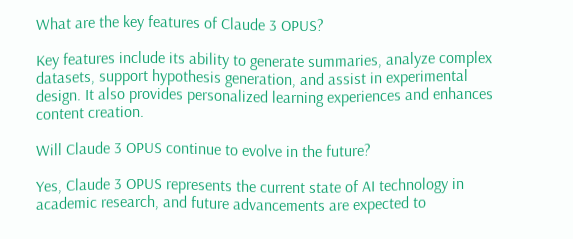What are the key features of Claude 3 OPUS?

Key features include its ability to generate summaries, analyze complex datasets, support hypothesis generation, and assist in experimental design. It also provides personalized learning experiences and enhances content creation.

Will Claude 3 OPUS continue to evolve in the future?

Yes, Claude 3 OPUS represents the current state of AI technology in academic research, and future advancements are expected to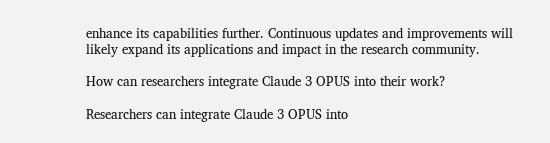enhance its capabilities further. Continuous updates and improvements will likely expand its applications and impact in the research community.

How can researchers integrate Claude 3 OPUS into their work?

Researchers can integrate Claude 3 OPUS into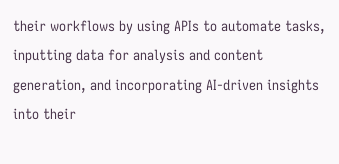their workflows by using APIs to automate tasks, inputting data for analysis and content generation, and incorporating AI-driven insights into their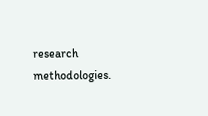research methodologies.